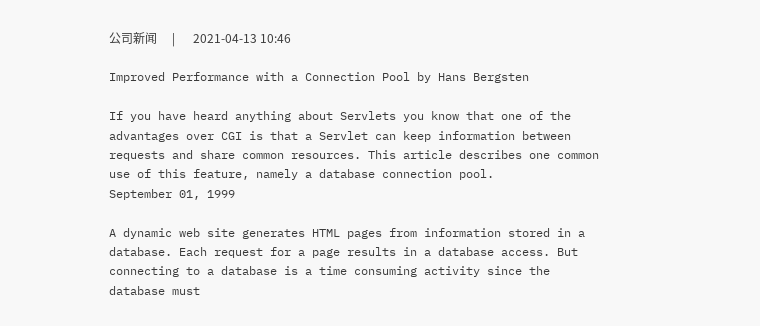公司新闻     |      2021-04-13 10:46

Improved Performance with a Connection Pool by Hans Bergsten

If you have heard anything about Servlets you know that one of the advantages over CGI is that a Servlet can keep information between requests and share common resources. This article describes one common use of this feature, namely a database connection pool.
September 01, 1999

A dynamic web site generates HTML pages from information stored in a database. Each request for a page results in a database access. But connecting to a database is a time consuming activity since the database must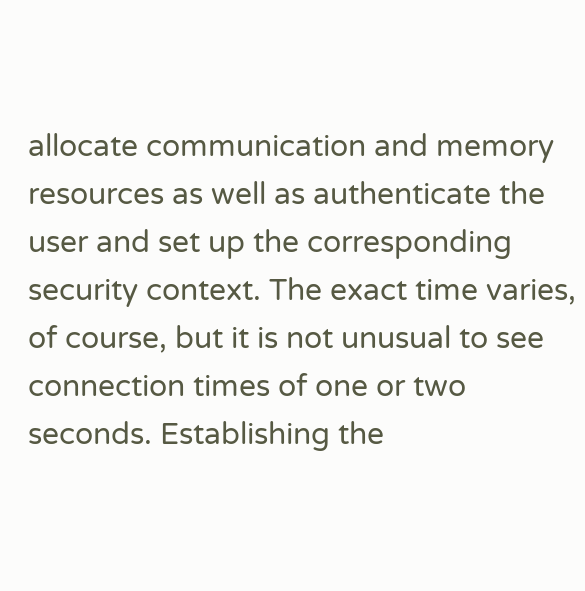allocate communication and memory resources as well as authenticate the user and set up the corresponding security context. The exact time varies, of course, but it is not unusual to see connection times of one or two seconds. Establishing the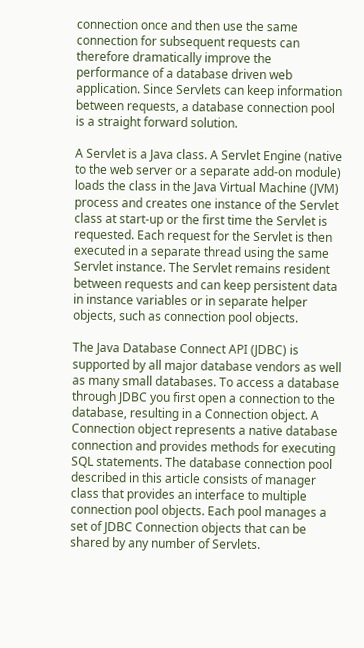connection once and then use the same connection for subsequent requests can therefore dramatically improve the performance of a database driven web application. Since Servlets can keep information between requests, a database connection pool is a straight forward solution.

A Servlet is a Java class. A Servlet Engine (native to the web server or a separate add-on module) loads the class in the Java Virtual Machine (JVM) process and creates one instance of the Servlet class at start-up or the first time the Servlet is requested. Each request for the Servlet is then executed in a separate thread using the same Servlet instance. The Servlet remains resident between requests and can keep persistent data in instance variables or in separate helper objects, such as connection pool objects.

The Java Database Connect API (JDBC) is supported by all major database vendors as well as many small databases. To access a database through JDBC you first open a connection to the database, resulting in a Connection object. A Connection object represents a native database connection and provides methods for executing SQL statements. The database connection pool described in this article consists of manager class that provides an interface to multiple connection pool objects. Each pool manages a set of JDBC Connection objects that can be shared by any number of Servlets.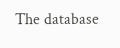The database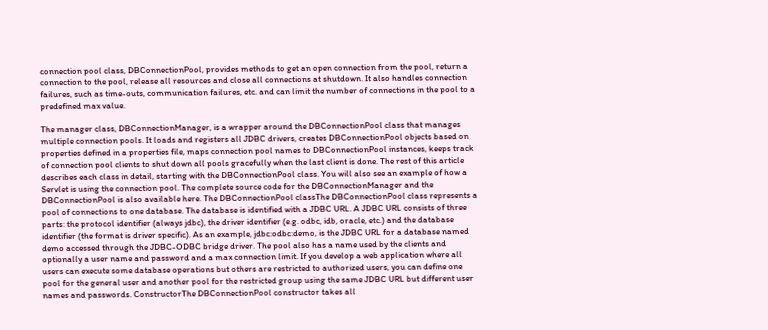connection pool class, DBConnectionPool, provides methods to get an open connection from the pool, return a connection to the pool, release all resources and close all connections at shutdown. It also handles connection failures, such as time-outs, communication failures, etc. and can limit the number of connections in the pool to a predefined max value.

The manager class, DBConnectionManager, is a wrapper around the DBConnectionPool class that manages multiple connection pools. It loads and registers all JDBC drivers, creates DBConnectionPool objects based on properties defined in a properties file, maps connection pool names to DBConnectionPool instances, keeps track of connection pool clients to shut down all pools gracefully when the last client is done. The rest of this article describes each class in detail, starting with the DBConnectionPool class. You will also see an example of how a Servlet is using the connection pool. The complete source code for the DBConnectionManager and the DBConnectionPool is also available here. The DBConnectionPool classThe DBConnectionPool class represents a pool of connections to one database. The database is identified with a JDBC URL. A JDBC URL consists of three parts: the protocol identifier (always jdbc), the driver identifier (e.g. odbc, idb, oracle, etc.) and the database identifier (the format is driver specific). As an example, jdbc:odbc:demo, is the JDBC URL for a database named demo accessed through the JDBC-ODBC bridge driver. The pool also has a name used by the clients and optionally a user name and password and a max connection limit. If you develop a web application where all users can execute some database operations but others are restricted to authorized users, you can define one pool for the general user and another pool for the restricted group using the same JDBC URL but different user names and passwords. ConstructorThe DBConnectionPool constructor takes all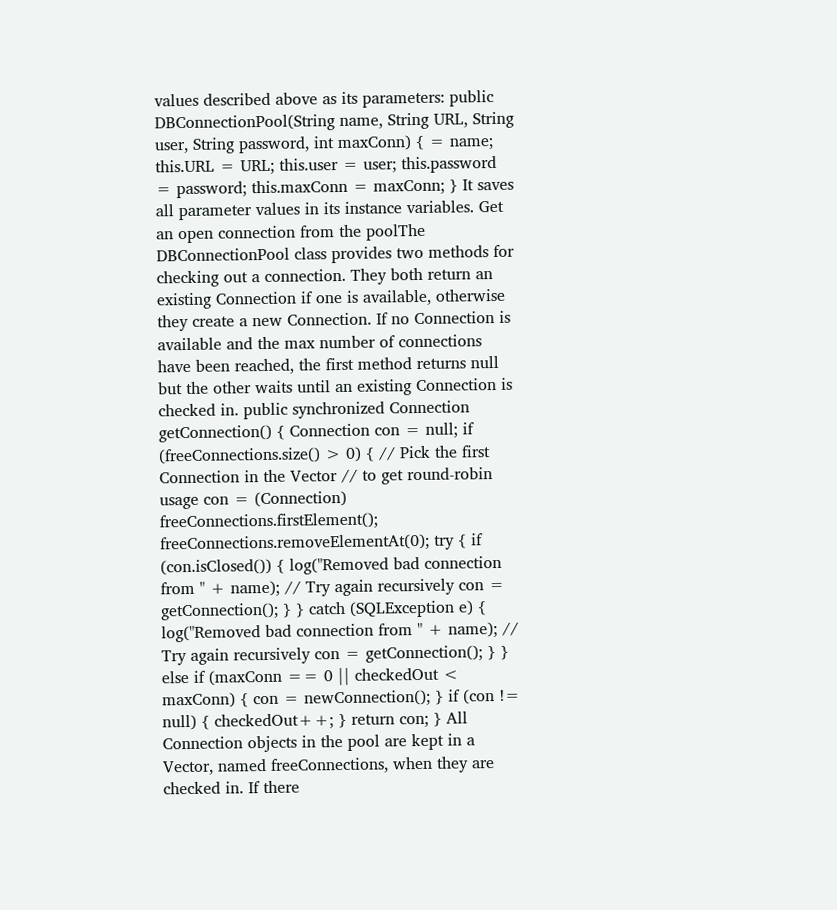values described above as its parameters: public DBConnectionPool(String name, String URL, String user, String password, int maxConn) { = name; this.URL = URL; this.user = user; this.password = password; this.maxConn = maxConn; } It saves all parameter values in its instance variables. Get an open connection from the poolThe DBConnectionPool class provides two methods for checking out a connection. They both return an existing Connection if one is available, otherwise they create a new Connection. If no Connection is available and the max number of connections have been reached, the first method returns null but the other waits until an existing Connection is checked in. public synchronized Connection getConnection() { Connection con = null; if (freeConnections.size() > 0) { // Pick the first Connection in the Vector // to get round-robin usage con = (Connection) freeConnections.firstElement(); freeConnections.removeElementAt(0); try { if (con.isClosed()) { log("Removed bad connection from " + name); // Try again recursively con = getConnection(); } } catch (SQLException e) { log("Removed bad connection from " + name); // Try again recursively con = getConnection(); } } else if (maxConn == 0 || checkedOut < maxConn) { con = newConnection(); } if (con != null) { checkedOut++; } return con; } All Connection objects in the pool are kept in a Vector, named freeConnections, when they are checked in. If there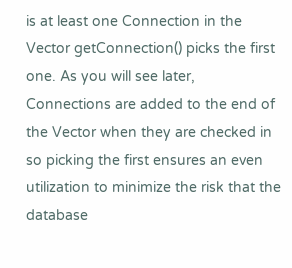is at least one Connection in the Vector getConnection() picks the first one. As you will see later, Connections are added to the end of the Vector when they are checked in so picking the first ensures an even utilization to minimize the risk that the database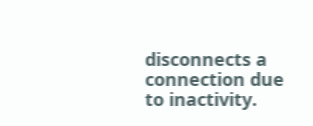disconnects a connection due to inactivity.